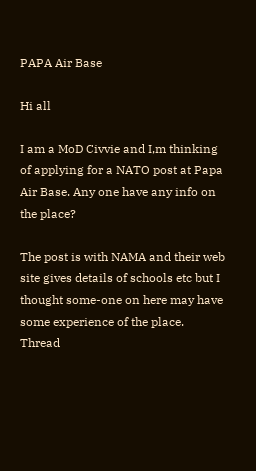PAPA Air Base

Hi all

I am a MoD Civvie and I,m thinking of applying for a NATO post at Papa Air Base. Any one have any info on the place?

The post is with NAMA and their web site gives details of schools etc but I thought some-one on here may have some experience of the place.
Thread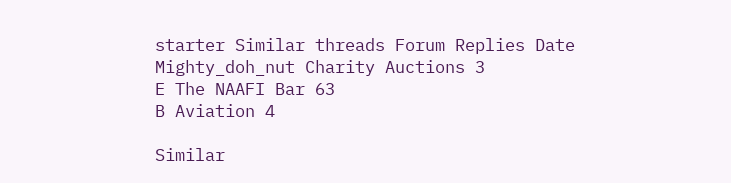starter Similar threads Forum Replies Date
Mighty_doh_nut Charity Auctions 3
E The NAAFI Bar 63
B Aviation 4

Similar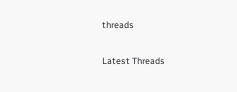threads

Latest Threads